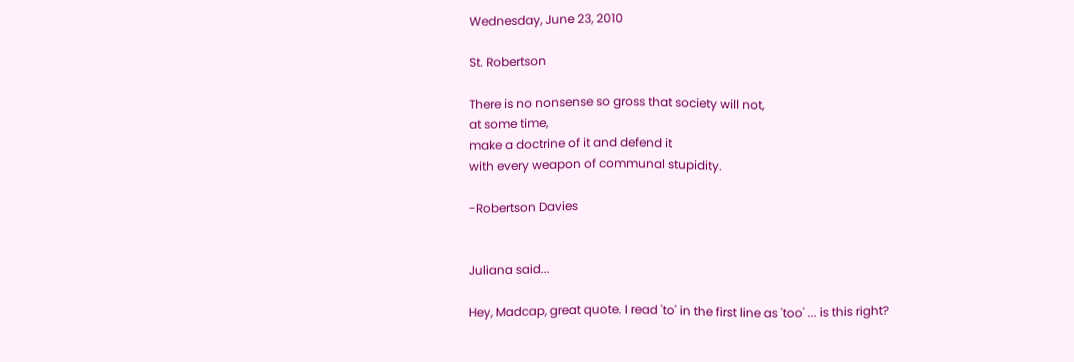Wednesday, June 23, 2010

St. Robertson

There is no nonsense so gross that society will not,
at some time,
make a doctrine of it and defend it
with every weapon of communal stupidity.

-Robertson Davies


Juliana said...

Hey, Madcap, great quote. I read 'to' in the first line as 'too' ... is this right?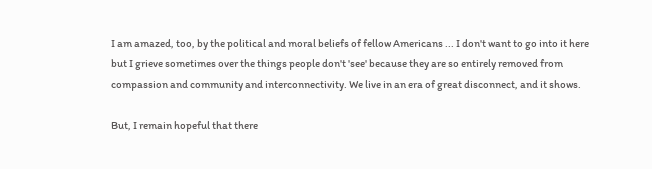I am amazed, too, by the political and moral beliefs of fellow Americans ... I don't want to go into it here but I grieve sometimes over the things people don't 'see' because they are so entirely removed from compassion and community and interconnectivity. We live in an era of great disconnect, and it shows.

But, I remain hopeful that there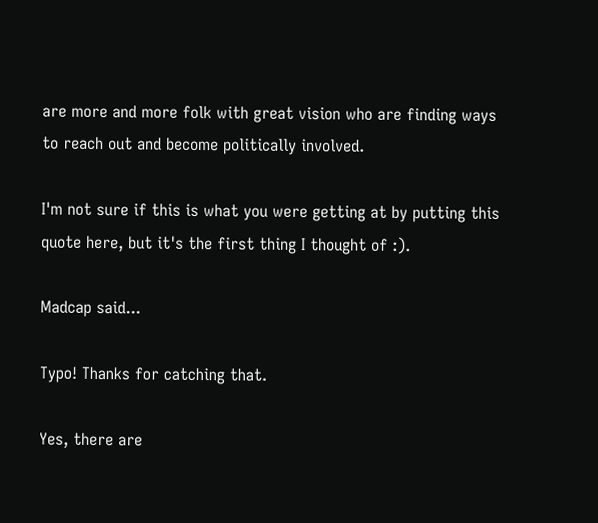are more and more folk with great vision who are finding ways to reach out and become politically involved.

I'm not sure if this is what you were getting at by putting this quote here, but it's the first thing I thought of :).

Madcap said...

Typo! Thanks for catching that.

Yes, there are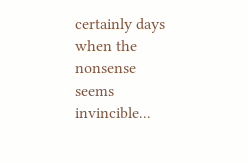certainly days when the nonsense seems invincible...